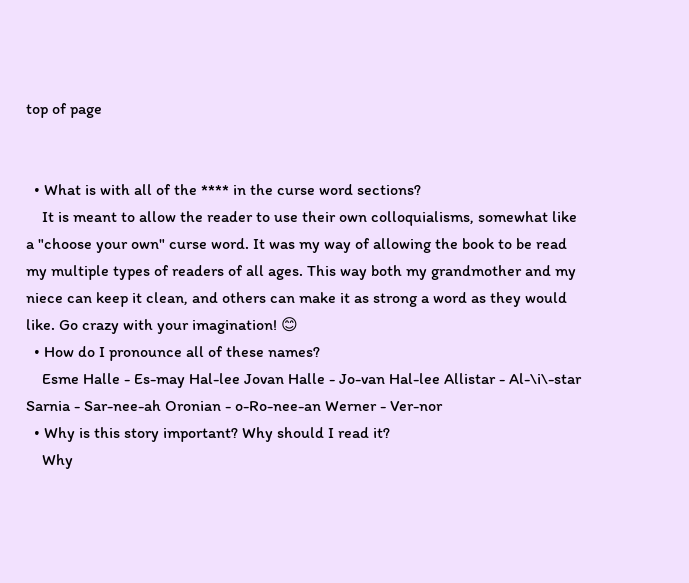top of page


  • What is with all of the **** in the curse word sections?
    It is meant to allow the reader to use their own colloquialisms, somewhat like a "choose your own" curse word. It was my way of allowing the book to be read my multiple types of readers of all ages. This way both my grandmother and my niece can keep it clean, and others can make it as strong a word as they would like. Go crazy with your imagination! 😊
  • How do I pronounce all of these names?
    Esme Halle - Es-may Hal-lee Jovan Halle - Jo-van Hal-lee Allistar - Al-\i\-star Sarnia - Sar-nee-ah Oronian - o-Ro-nee-an Werner - Ver-nor
  • Why is this story important? Why should I read it?
    Why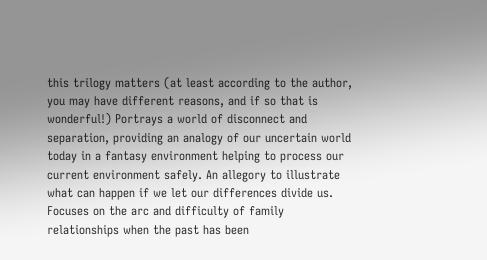this trilogy matters (at least according to the author, you may have different reasons, and if so that is wonderful!) Portrays a world of disconnect and separation, providing an analogy of our uncertain world today in a fantasy environment helping to process our current environment safely. An allegory to illustrate what can happen if we let our differences divide us. Focuses on the arc and difficulty of family relationships when the past has been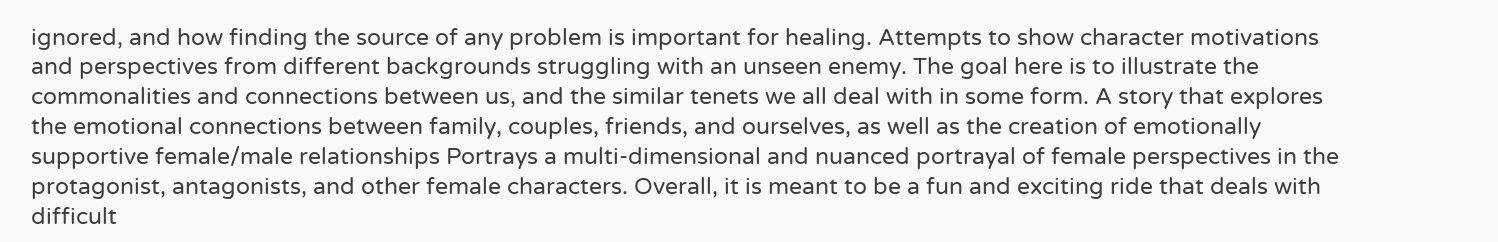ignored, and how finding the source of any problem is important for healing. Attempts to show character motivations and perspectives from different backgrounds struggling with an unseen enemy. The goal here is to illustrate the commonalities and connections between us, and the similar tenets we all deal with in some form. A story that explores the emotional connections between family, couples, friends, and ourselves, as well as the creation of emotionally supportive female/male relationships Portrays a multi-dimensional and nuanced portrayal of female perspectives in the protagonist, antagonists, and other female characters. Overall, it is meant to be a fun and exciting ride that deals with difficult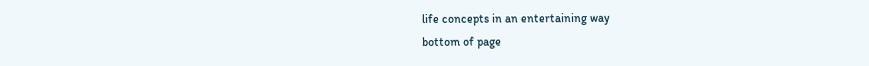life concepts in an entertaining way
bottom of page